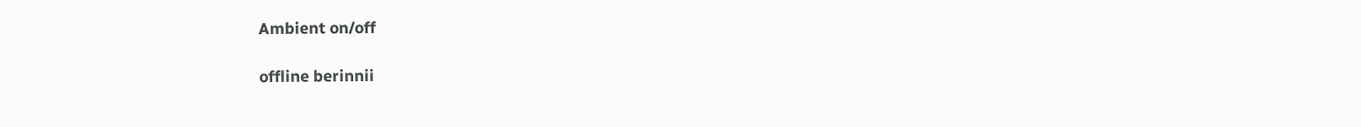Ambient on/off

offline berinnii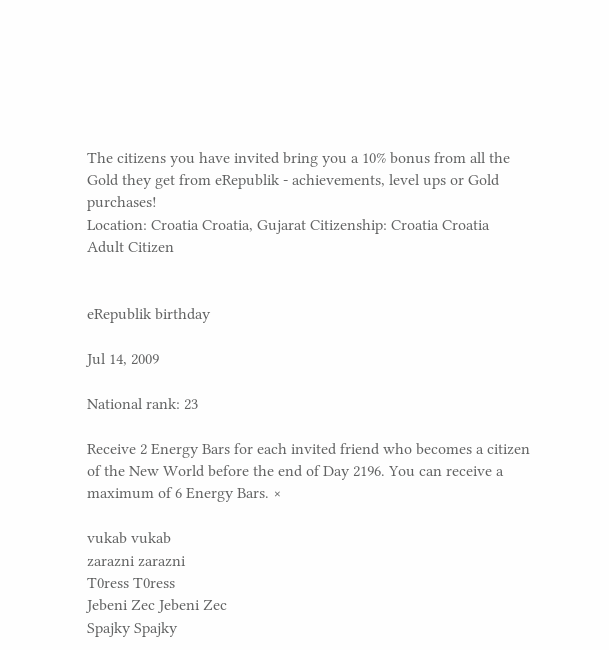The citizens you have invited bring you a 10% bonus from all the Gold they get from eRepublik - achievements, level ups or Gold purchases!
Location: Croatia Croatia, Gujarat Citizenship: Croatia Croatia
Adult Citizen


eRepublik birthday

Jul 14, 2009

National rank: 23

Receive 2 Energy Bars for each invited friend who becomes a citizen of the New World before the end of Day 2196. You can receive a maximum of 6 Energy Bars. ×

vukab vukab
zarazni zarazni
T0ress T0ress
Jebeni Zec Jebeni Zec
Spajky Spajky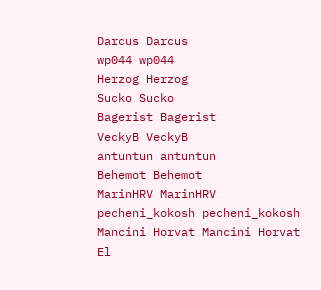Darcus Darcus
wp044 wp044
Herzog Herzog
Sucko Sucko
Bagerist Bagerist
VeckyB VeckyB
antuntun antuntun
Behemot Behemot
MarinHRV MarinHRV
pecheni_kokosh pecheni_kokosh
Mancini Horvat Mancini Horvat
El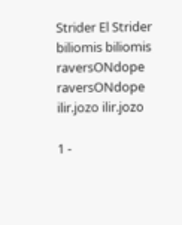Strider El Strider
biliomis biliomis
raversONdope raversONdope
ilir.jozo ilir.jozo

1 -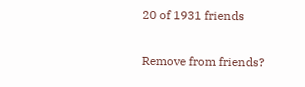20 of 1931 friends


Remove from friends?